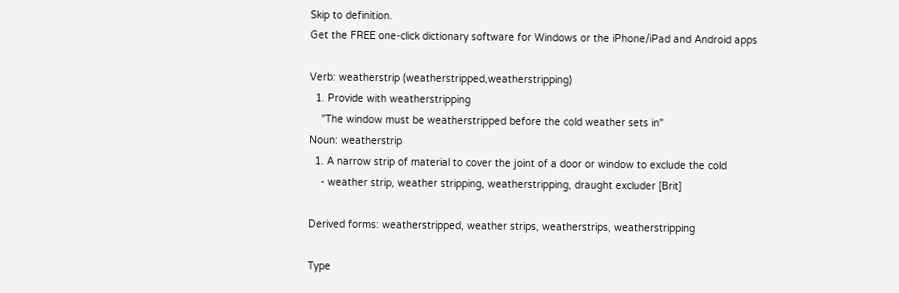Skip to definition.
Get the FREE one-click dictionary software for Windows or the iPhone/iPad and Android apps

Verb: weatherstrip (weatherstripped,weatherstripping)
  1. Provide with weatherstripping
    "The window must be weatherstripped before the cold weather sets in"
Noun: weatherstrip
  1. A narrow strip of material to cover the joint of a door or window to exclude the cold
    - weather strip, weather stripping, weatherstripping, draught excluder [Brit]

Derived forms: weatherstripped, weather strips, weatherstrips, weatherstripping

Type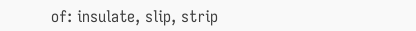of: insulate, slip, strip